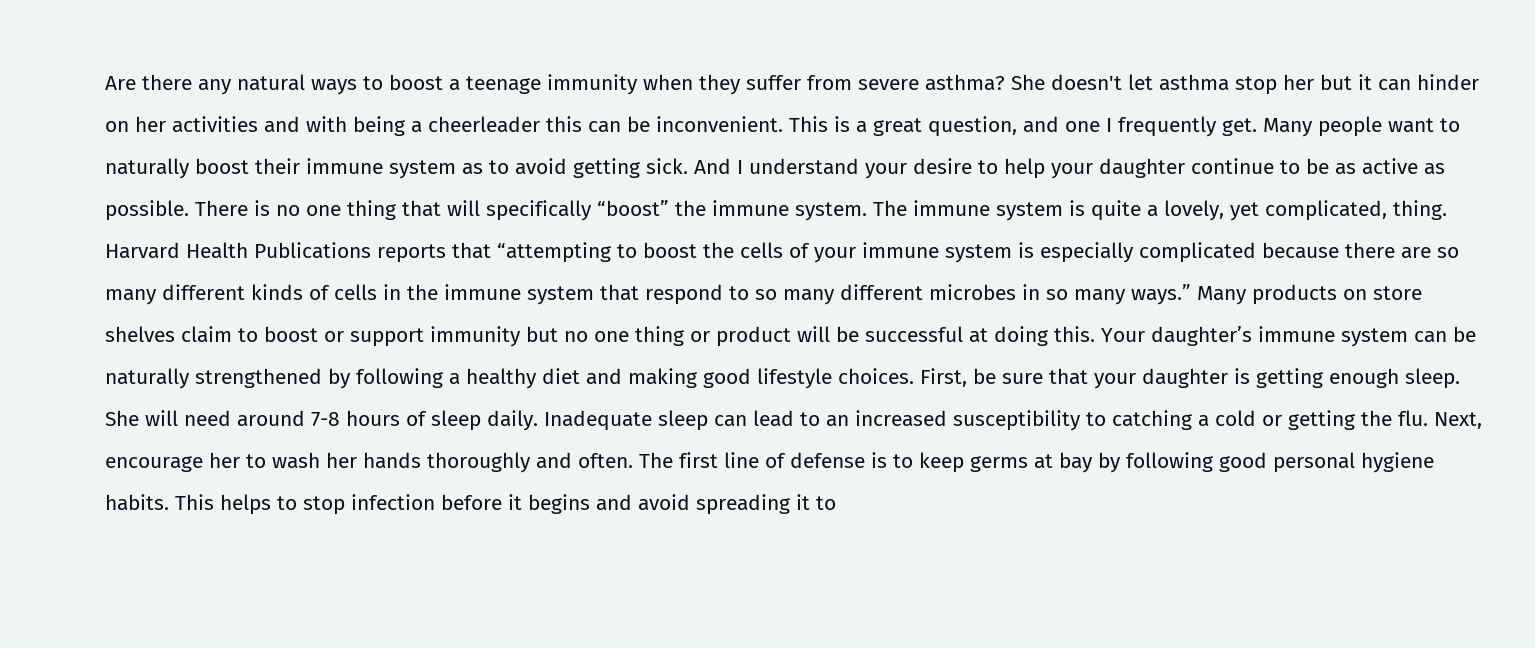Are there any natural ways to boost a teenage immunity when they suffer from severe asthma? She doesn't let asthma stop her but it can hinder on her activities and with being a cheerleader this can be inconvenient. This is a great question, and one I frequently get. Many people want to naturally boost their immune system as to avoid getting sick. And I understand your desire to help your daughter continue to be as active as possible. There is no one thing that will specifically “boost” the immune system. The immune system is quite a lovely, yet complicated, thing. Harvard Health Publications reports that “attempting to boost the cells of your immune system is especially complicated because there are so many different kinds of cells in the immune system that respond to so many different microbes in so many ways.” Many products on store shelves claim to boost or support immunity but no one thing or product will be successful at doing this. Your daughter’s immune system can be naturally strengthened by following a healthy diet and making good lifestyle choices. First, be sure that your daughter is getting enough sleep. She will need around 7-8 hours of sleep daily. Inadequate sleep can lead to an increased susceptibility to catching a cold or getting the flu. Next, encourage her to wash her hands thoroughly and often. The first line of defense is to keep germs at bay by following good personal hygiene habits. This helps to stop infection before it begins and avoid spreading it to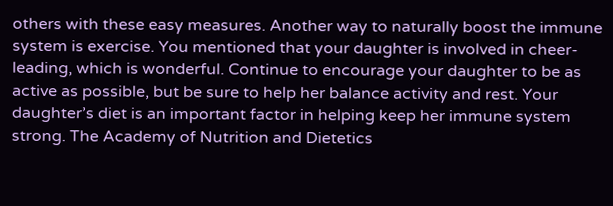others with these easy measures. Another way to naturally boost the immune system is exercise. You mentioned that your daughter is involved in cheer-leading, which is wonderful. Continue to encourage your daughter to be as active as possible, but be sure to help her balance activity and rest. Your daughter’s diet is an important factor in helping keep her immune system strong. The Academy of Nutrition and Dietetics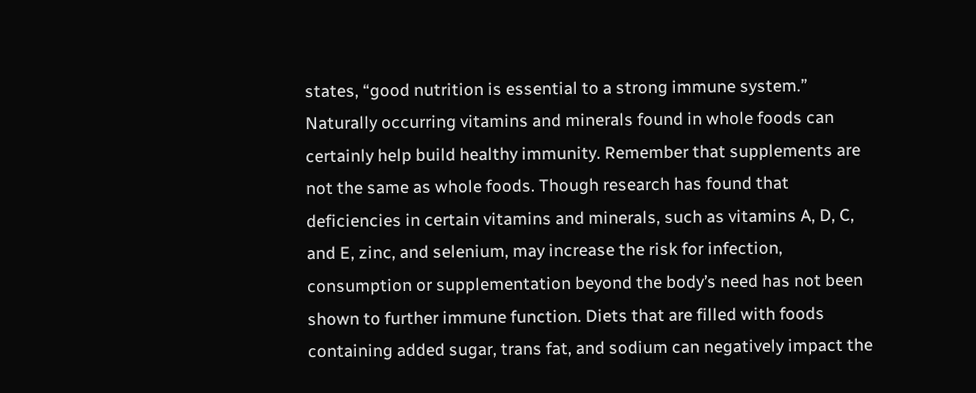states, “good nutrition is essential to a strong immune system.” Naturally occurring vitamins and minerals found in whole foods can certainly help build healthy immunity. Remember that supplements are not the same as whole foods. Though research has found that deficiencies in certain vitamins and minerals, such as vitamins A, D, C, and E, zinc, and selenium, may increase the risk for infection, consumption or supplementation beyond the body’s need has not been shown to further immune function. Diets that are filled with foods containing added sugar, trans fat, and sodium can negatively impact the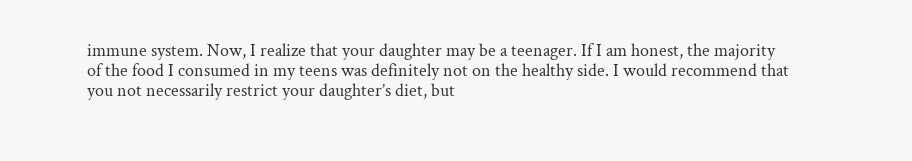immune system. Now, I realize that your daughter may be a teenager. If I am honest, the majority of the food I consumed in my teens was definitely not on the healthy side. I would recommend that you not necessarily restrict your daughter’s diet, but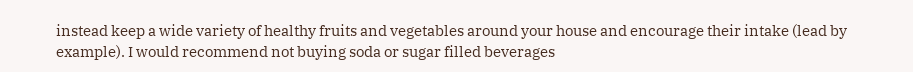instead keep a wide variety of healthy fruits and vegetables around your house and encourage their intake (lead by example). I would recommend not buying soda or sugar filled beverages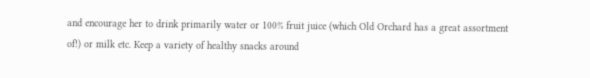and encourage her to drink primarily water or 100% fruit juice (which Old Orchard has a great assortment of!) or milk etc. Keep a variety of healthy snacks around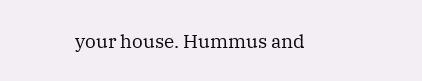your house. Hummus and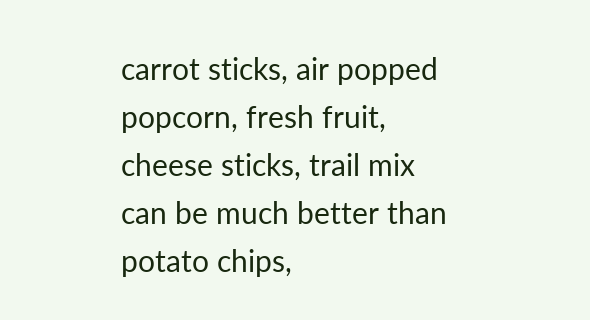carrot sticks, air popped popcorn, fresh fruit, cheese sticks, trail mix can be much better than potato chips,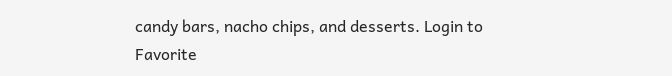candy bars, nacho chips, and desserts. Login to Favorite